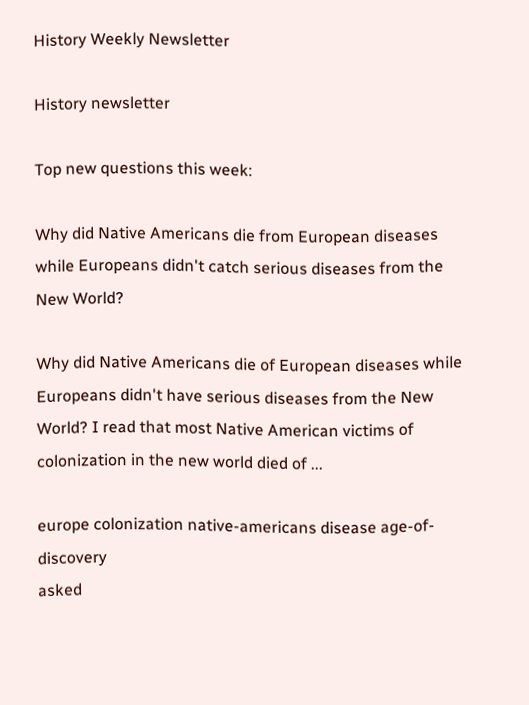History Weekly Newsletter

History newsletter

Top new questions this week:

Why did Native Americans die from European diseases while Europeans didn't catch serious diseases from the New World?

Why did Native Americans die of European diseases while Europeans didn't have serious diseases from the New World? I read that most Native American victims of colonization in the new world died of ...

europe colonization native-americans disease age-of-discovery
asked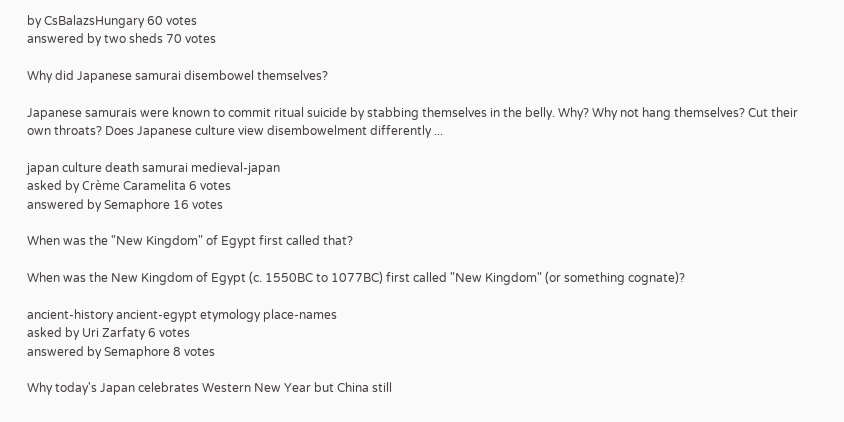by CsBalazsHungary 60 votes
answered by two sheds 70 votes

Why did Japanese samurai disembowel themselves?

Japanese samurais were known to commit ritual suicide by stabbing themselves in the belly. Why? Why not hang themselves? Cut their own throats? Does Japanese culture view disembowelment differently ...

japan culture death samurai medieval-japan
asked by Crème Caramelita 6 votes
answered by Semaphore 16 votes

When was the "New Kingdom" of Egypt first called that?

When was the New Kingdom of Egypt (c. 1550BC to 1077BC) first called "New Kingdom" (or something cognate)?

ancient-history ancient-egypt etymology place-names
asked by Uri Zarfaty 6 votes
answered by Semaphore 8 votes

Why today's Japan celebrates Western New Year but China still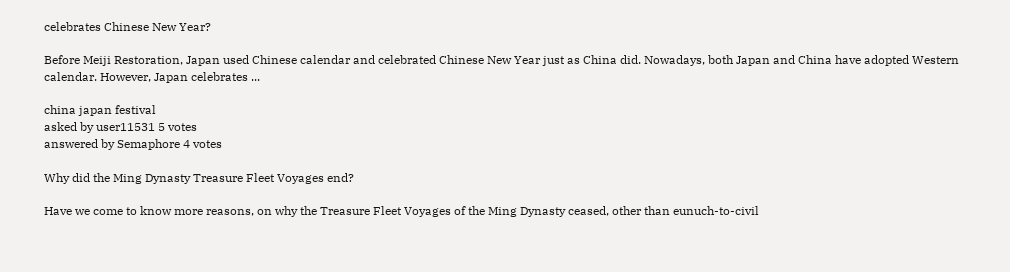celebrates Chinese New Year?

Before Meiji Restoration, Japan used Chinese calendar and celebrated Chinese New Year just as China did. Nowadays, both Japan and China have adopted Western calendar. However, Japan celebrates ...

china japan festival
asked by user11531 5 votes
answered by Semaphore 4 votes

Why did the Ming Dynasty Treasure Fleet Voyages end?

Have we come to know more reasons, on why the Treasure Fleet Voyages of the Ming Dynasty ceased, other than eunuch-to-civil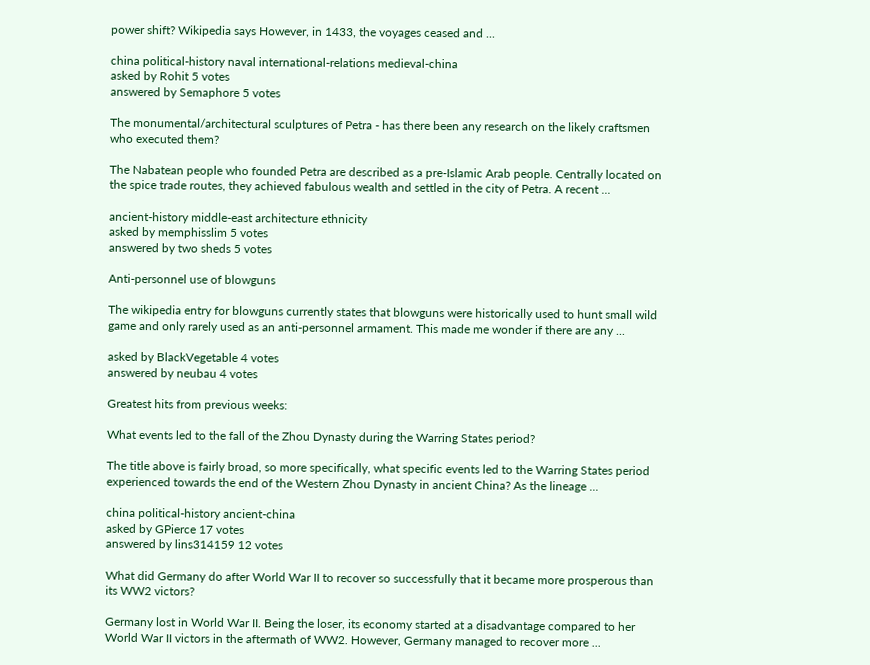power shift? Wikipedia says However, in 1433, the voyages ceased and ...

china political-history naval international-relations medieval-china
asked by Rohit 5 votes
answered by Semaphore 5 votes

The monumental/architectural sculptures of Petra - has there been any research on the likely craftsmen who executed them?

The Nabatean people who founded Petra are described as a pre-Islamic Arab people. Centrally located on the spice trade routes, they achieved fabulous wealth and settled in the city of Petra. A recent ...

ancient-history middle-east architecture ethnicity
asked by memphisslim 5 votes
answered by two sheds 5 votes

Anti-personnel use of blowguns

The wikipedia entry for blowguns currently states that blowguns were historically used to hunt small wild game and only rarely used as an anti-personnel armament. This made me wonder if there are any ...

asked by BlackVegetable 4 votes
answered by neubau 4 votes

Greatest hits from previous weeks:

What events led to the fall of the Zhou Dynasty during the Warring States period?

The title above is fairly broad, so more specifically, what specific events led to the Warring States period experienced towards the end of the Western Zhou Dynasty in ancient China? As the lineage ...

china political-history ancient-china
asked by GPierce 17 votes
answered by lins314159 12 votes

What did Germany do after World War II to recover so successfully that it became more prosperous than its WW2 victors?

Germany lost in World War II. Being the loser, its economy started at a disadvantage compared to her World War II victors in the aftermath of WW2. However, Germany managed to recover more ...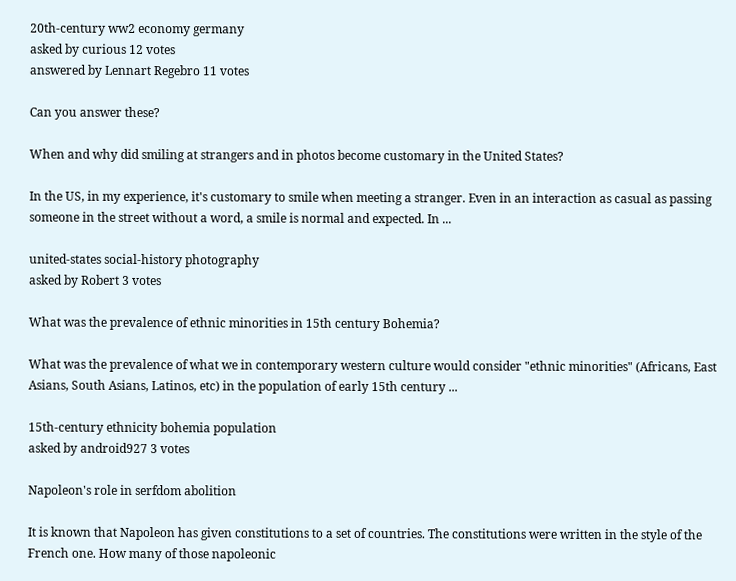20th-century ww2 economy germany
asked by curious 12 votes
answered by Lennart Regebro 11 votes

Can you answer these?

When and why did smiling at strangers and in photos become customary in the United States?

In the US, in my experience, it's customary to smile when meeting a stranger. Even in an interaction as casual as passing someone in the street without a word, a smile is normal and expected. In ...

united-states social-history photography
asked by Robert 3 votes

What was the prevalence of ethnic minorities in 15th century Bohemia?

What was the prevalence of what we in contemporary western culture would consider "ethnic minorities" (Africans, East Asians, South Asians, Latinos, etc) in the population of early 15th century ...

15th-century ethnicity bohemia population
asked by android927 3 votes

Napoleon's role in serfdom abolition

It is known that Napoleon has given constitutions to a set of countries. The constitutions were written in the style of the French one. How many of those napoleonic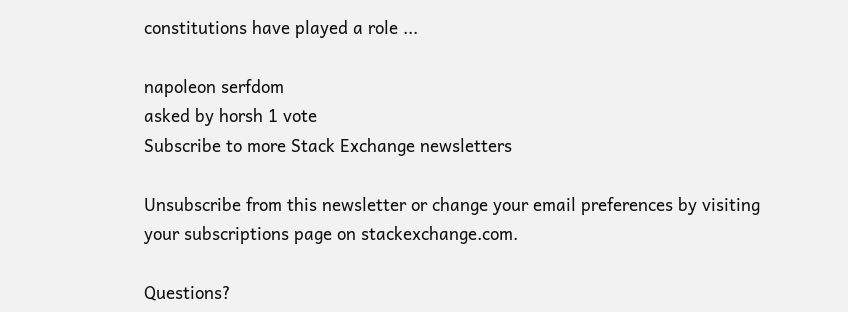constitutions have played a role ...

napoleon serfdom
asked by horsh 1 vote
Subscribe to more Stack Exchange newsletters

Unsubscribe from this newsletter or change your email preferences by visiting your subscriptions page on stackexchange.com.

Questions?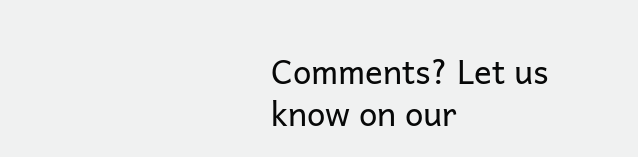Comments? Let us know on our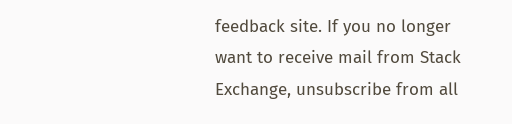feedback site. If you no longer want to receive mail from Stack Exchange, unsubscribe from all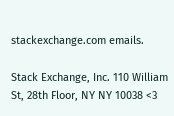stackexchange.com emails.

Stack Exchange, Inc. 110 William St, 28th Floor, NY NY 10038 <3